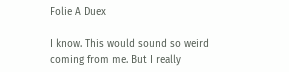Folie A Duex

I know. This would sound so weird coming from me. But I really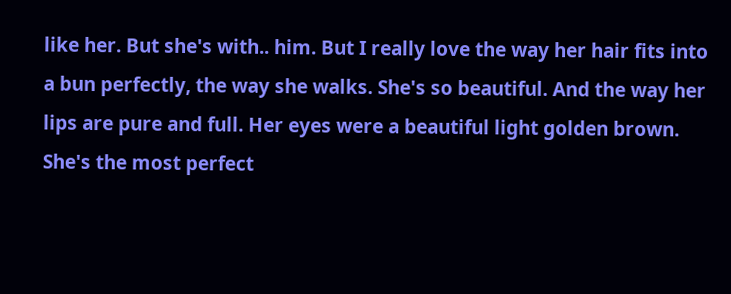like her. But she's with.. him. But I really love the way her hair fits into a bun perfectly, the way she walks. She's so beautiful. And the way her lips are pure and full. Her eyes were a beautiful light golden brown. She's the most perfect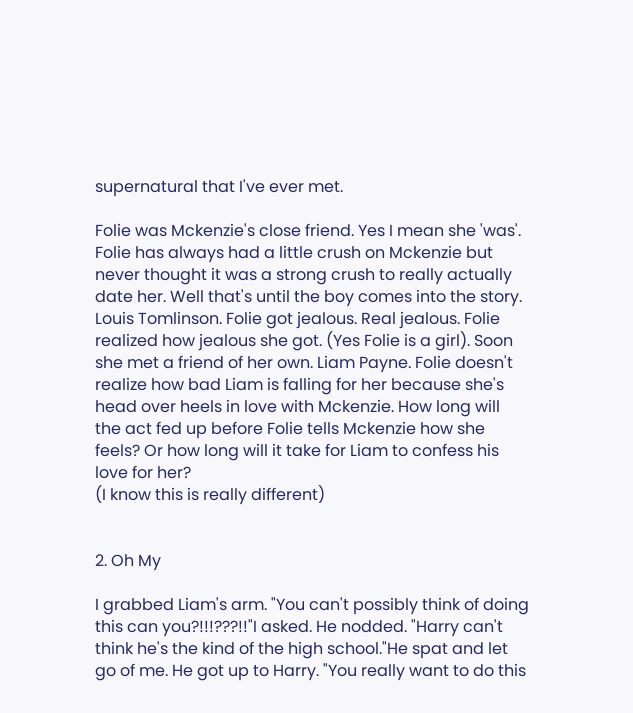supernatural that I've ever met.

Folie was Mckenzie's close friend. Yes I mean she 'was'. Folie has always had a little crush on Mckenzie but never thought it was a strong crush to really actually date her. Well that's until the boy comes into the story. Louis Tomlinson. Folie got jealous. Real jealous. Folie realized how jealous she got. (Yes Folie is a girl). Soon she met a friend of her own. Liam Payne. Folie doesn't realize how bad Liam is falling for her because she's head over heels in love with Mckenzie. How long will the act fed up before Folie tells Mckenzie how she feels? Or how long will it take for Liam to confess his love for her?
(I know this is really different)


2. Oh My

I grabbed Liam's arm. "You can't possibly think of doing this can you?!!!???!!"I asked. He nodded. "Harry can't think he's the kind of the high school."He spat and let go of me. He got up to Harry. "You really want to do this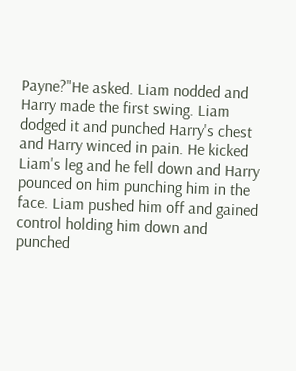Payne?"He asked. Liam nodded and Harry made the first swing. Liam dodged it and punched Harry's chest and Harry winced in pain. He kicked Liam's leg and he fell down and Harry pounced on him punching him in the face. Liam pushed him off and gained control holding him down and punched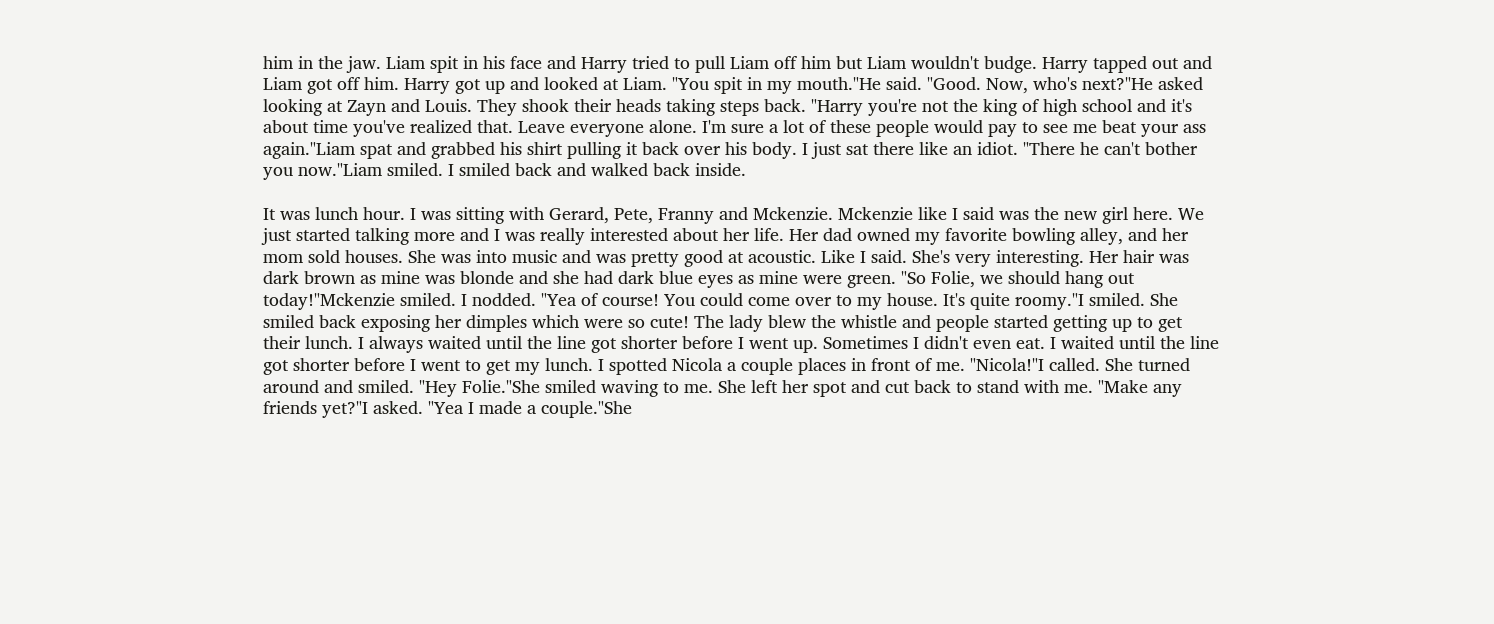him in the jaw. Liam spit in his face and Harry tried to pull Liam off him but Liam wouldn't budge. Harry tapped out and Liam got off him. Harry got up and looked at Liam. "You spit in my mouth."He said. "Good. Now, who's next?"He asked looking at Zayn and Louis. They shook their heads taking steps back. "Harry you're not the king of high school and it's about time you've realized that. Leave everyone alone. I'm sure a lot of these people would pay to see me beat your ass again."Liam spat and grabbed his shirt pulling it back over his body. I just sat there like an idiot. "There he can't bother you now."Liam smiled. I smiled back and walked back inside.

It was lunch hour. I was sitting with Gerard, Pete, Franny and Mckenzie. Mckenzie like I said was the new girl here. We just started talking more and I was really interested about her life. Her dad owned my favorite bowling alley, and her mom sold houses. She was into music and was pretty good at acoustic. Like I said. She's very interesting. Her hair was dark brown as mine was blonde and she had dark blue eyes as mine were green. "So Folie, we should hang out today!"Mckenzie smiled. I nodded. "Yea of course! You could come over to my house. It's quite roomy."I smiled. She smiled back exposing her dimples which were so cute! The lady blew the whistle and people started getting up to get their lunch. I always waited until the line got shorter before I went up. Sometimes I didn't even eat. I waited until the line got shorter before I went to get my lunch. I spotted Nicola a couple places in front of me. "Nicola!"I called. She turned around and smiled. "Hey Folie."She smiled waving to me. She left her spot and cut back to stand with me. "Make any friends yet?"I asked. "Yea I made a couple."She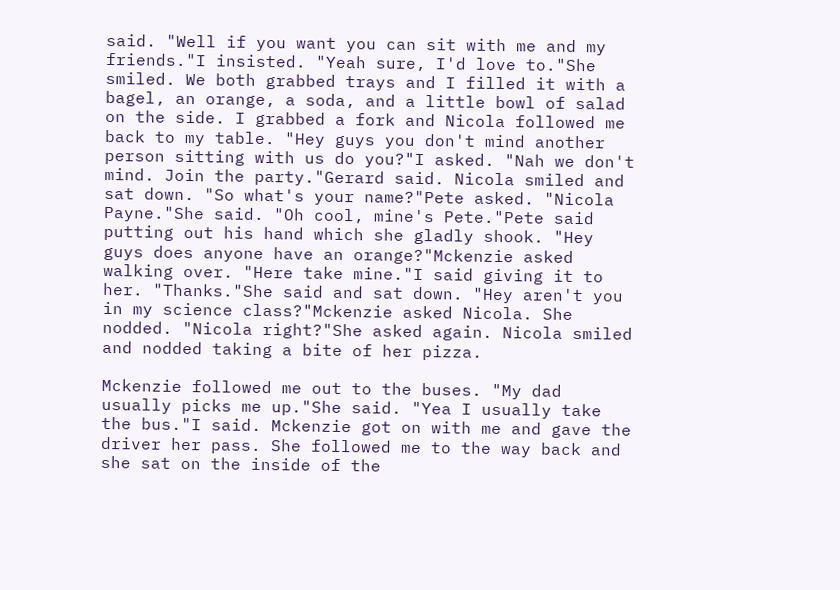said. "Well if you want you can sit with me and my friends."I insisted. "Yeah sure, I'd love to."She smiled. We both grabbed trays and I filled it with a bagel, an orange, a soda, and a little bowl of salad on the side. I grabbed a fork and Nicola followed me back to my table. "Hey guys you don't mind another person sitting with us do you?"I asked. "Nah we don't mind. Join the party."Gerard said. Nicola smiled and sat down. "So what's your name?"Pete asked. "Nicola Payne."She said. "Oh cool, mine's Pete."Pete said putting out his hand which she gladly shook. "Hey guys does anyone have an orange?"Mckenzie asked walking over. "Here take mine."I said giving it to her. "Thanks."She said and sat down. "Hey aren't you in my science class?"Mckenzie asked Nicola. She nodded. "Nicola right?"She asked again. Nicola smiled and nodded taking a bite of her pizza.

Mckenzie followed me out to the buses. "My dad usually picks me up."She said. "Yea I usually take the bus."I said. Mckenzie got on with me and gave the driver her pass. She followed me to the way back and she sat on the inside of the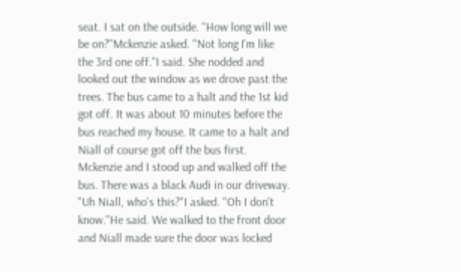seat. I sat on the outside. "How long will we be on?"Mckenzie asked. "Not long I'm like the 3rd one off."I said. She nodded and looked out the window as we drove past the trees. The bus came to a halt and the 1st kid got off. It was about 10 minutes before the bus reached my house. It came to a halt and Niall of course got off the bus first. Mckenzie and I stood up and walked off the bus. There was a black Audi in our driveway. "Uh Niall, who's this?"I asked. "Oh I don't know."He said. We walked to the front door and Niall made sure the door was locked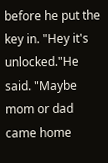before he put the key in. "Hey it's unlocked."He said. "Maybe mom or dad came home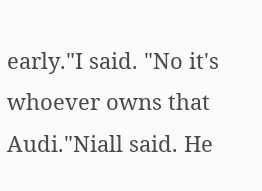early."I said. "No it's whoever owns that Audi."Niall said. He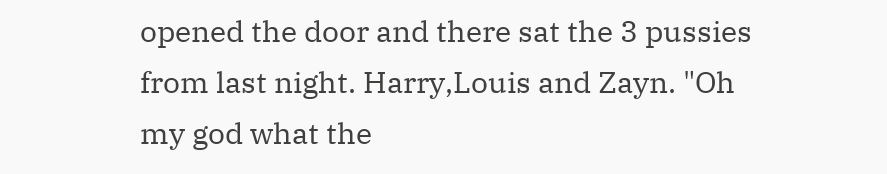opened the door and there sat the 3 pussies from last night. Harry,Louis and Zayn. "Oh my god what the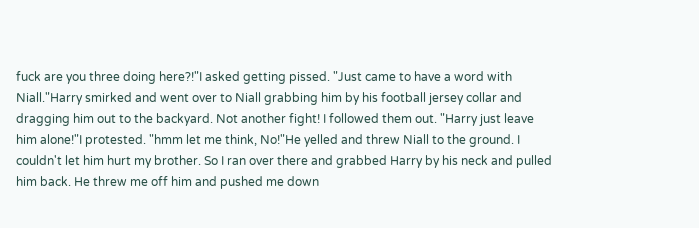fuck are you three doing here?!"I asked getting pissed. "Just came to have a word with Niall."Harry smirked and went over to Niall grabbing him by his football jersey collar and dragging him out to the backyard. Not another fight! I followed them out. "Harry just leave him alone!"I protested. "hmm let me think, No!"He yelled and threw Niall to the ground. I couldn't let him hurt my brother. So I ran over there and grabbed Harry by his neck and pulled him back. He threw me off him and pushed me down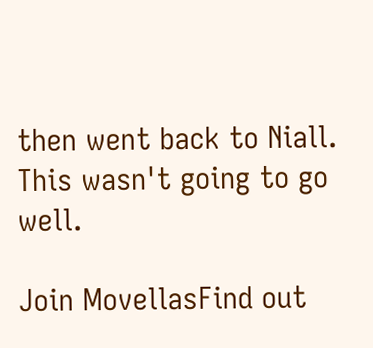then went back to Niall. This wasn't going to go well.

Join MovellasFind out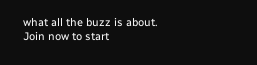what all the buzz is about. Join now to start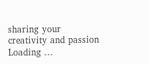sharing your creativity and passion
Loading ...